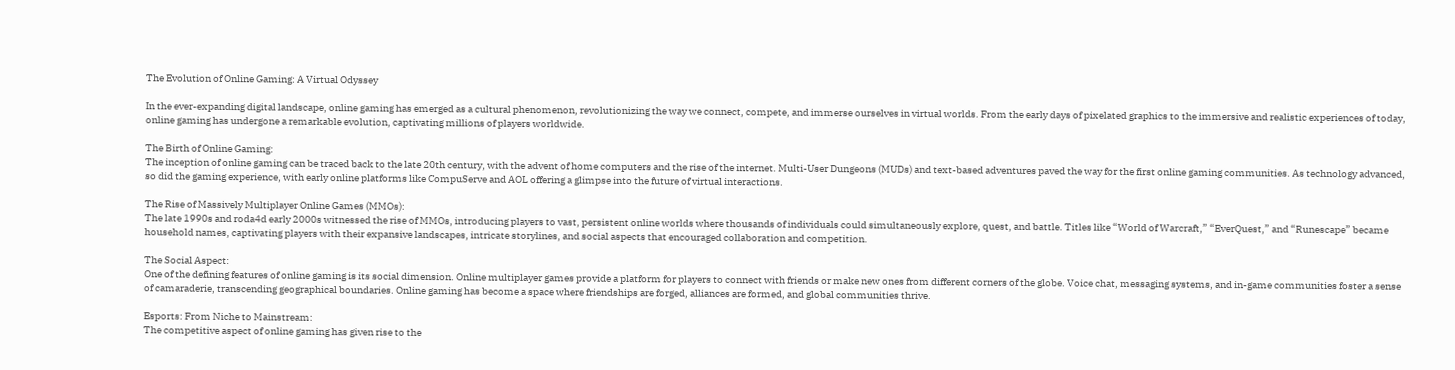The Evolution of Online Gaming: A Virtual Odyssey

In the ever-expanding digital landscape, online gaming has emerged as a cultural phenomenon, revolutionizing the way we connect, compete, and immerse ourselves in virtual worlds. From the early days of pixelated graphics to the immersive and realistic experiences of today, online gaming has undergone a remarkable evolution, captivating millions of players worldwide.

The Birth of Online Gaming:
The inception of online gaming can be traced back to the late 20th century, with the advent of home computers and the rise of the internet. Multi-User Dungeons (MUDs) and text-based adventures paved the way for the first online gaming communities. As technology advanced, so did the gaming experience, with early online platforms like CompuServe and AOL offering a glimpse into the future of virtual interactions.

The Rise of Massively Multiplayer Online Games (MMOs):
The late 1990s and roda4d early 2000s witnessed the rise of MMOs, introducing players to vast, persistent online worlds where thousands of individuals could simultaneously explore, quest, and battle. Titles like “World of Warcraft,” “EverQuest,” and “Runescape” became household names, captivating players with their expansive landscapes, intricate storylines, and social aspects that encouraged collaboration and competition.

The Social Aspect:
One of the defining features of online gaming is its social dimension. Online multiplayer games provide a platform for players to connect with friends or make new ones from different corners of the globe. Voice chat, messaging systems, and in-game communities foster a sense of camaraderie, transcending geographical boundaries. Online gaming has become a space where friendships are forged, alliances are formed, and global communities thrive.

Esports: From Niche to Mainstream:
The competitive aspect of online gaming has given rise to the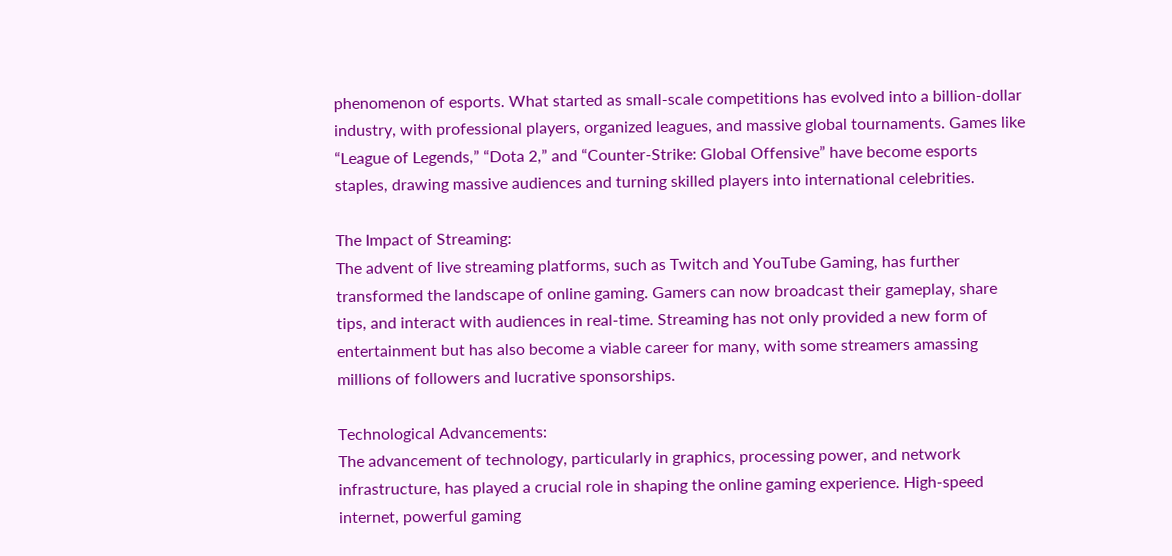phenomenon of esports. What started as small-scale competitions has evolved into a billion-dollar industry, with professional players, organized leagues, and massive global tournaments. Games like “League of Legends,” “Dota 2,” and “Counter-Strike: Global Offensive” have become esports staples, drawing massive audiences and turning skilled players into international celebrities.

The Impact of Streaming:
The advent of live streaming platforms, such as Twitch and YouTube Gaming, has further transformed the landscape of online gaming. Gamers can now broadcast their gameplay, share tips, and interact with audiences in real-time. Streaming has not only provided a new form of entertainment but has also become a viable career for many, with some streamers amassing millions of followers and lucrative sponsorships.

Technological Advancements:
The advancement of technology, particularly in graphics, processing power, and network infrastructure, has played a crucial role in shaping the online gaming experience. High-speed internet, powerful gaming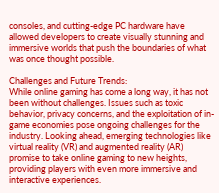consoles, and cutting-edge PC hardware have allowed developers to create visually stunning and immersive worlds that push the boundaries of what was once thought possible.

Challenges and Future Trends:
While online gaming has come a long way, it has not been without challenges. Issues such as toxic behavior, privacy concerns, and the exploitation of in-game economies pose ongoing challenges for the industry. Looking ahead, emerging technologies like virtual reality (VR) and augmented reality (AR) promise to take online gaming to new heights, providing players with even more immersive and interactive experiences.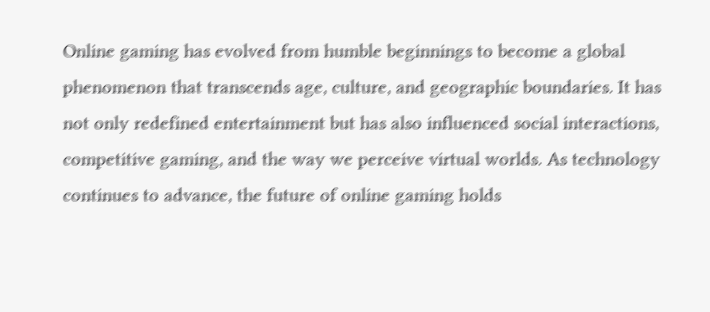Online gaming has evolved from humble beginnings to become a global phenomenon that transcends age, culture, and geographic boundaries. It has not only redefined entertainment but has also influenced social interactions, competitive gaming, and the way we perceive virtual worlds. As technology continues to advance, the future of online gaming holds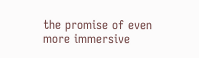the promise of even more immersive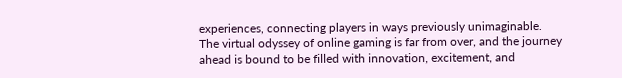experiences, connecting players in ways previously unimaginable. The virtual odyssey of online gaming is far from over, and the journey ahead is bound to be filled with innovation, excitement, and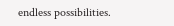endless possibilities.